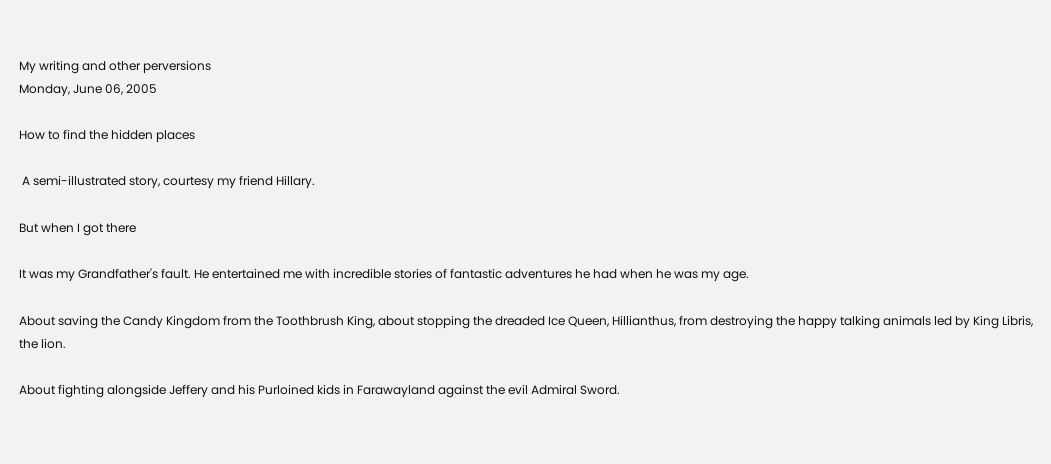My writing and other perversions
Monday, June 06, 2005

How to find the hidden places

 A semi-illustrated story, courtesy my friend Hillary.

But when I got there

It was my Grandfather's fault. He entertained me with incredible stories of fantastic adventures he had when he was my age.

About saving the Candy Kingdom from the Toothbrush King, about stopping the dreaded Ice Queen, Hillianthus, from destroying the happy talking animals led by King Libris, the lion.

About fighting alongside Jeffery and his Purloined kids in Farawayland against the evil Admiral Sword.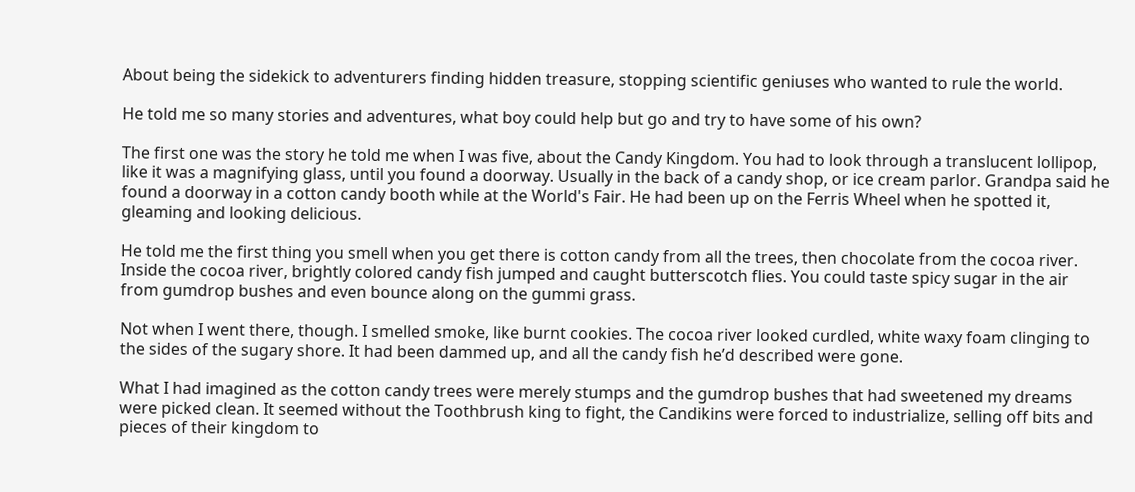About being the sidekick to adventurers finding hidden treasure, stopping scientific geniuses who wanted to rule the world.

He told me so many stories and adventures, what boy could help but go and try to have some of his own?

The first one was the story he told me when I was five, about the Candy Kingdom. You had to look through a translucent lollipop, like it was a magnifying glass, until you found a doorway. Usually in the back of a candy shop, or ice cream parlor. Grandpa said he found a doorway in a cotton candy booth while at the World's Fair. He had been up on the Ferris Wheel when he spotted it, gleaming and looking delicious.

He told me the first thing you smell when you get there is cotton candy from all the trees, then chocolate from the cocoa river. Inside the cocoa river, brightly colored candy fish jumped and caught butterscotch flies. You could taste spicy sugar in the air from gumdrop bushes and even bounce along on the gummi grass.

Not when I went there, though. I smelled smoke, like burnt cookies. The cocoa river looked curdled, white waxy foam clinging to the sides of the sugary shore. It had been dammed up, and all the candy fish he’d described were gone.

What I had imagined as the cotton candy trees were merely stumps and the gumdrop bushes that had sweetened my dreams were picked clean. It seemed without the Toothbrush king to fight, the Candikins were forced to industrialize, selling off bits and pieces of their kingdom to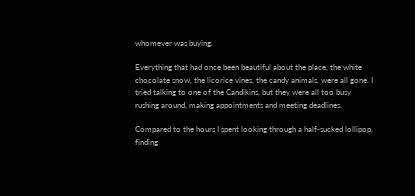whomever was buying.

Everything that had once been beautiful about the place, the white chocolate snow, the licorice vines, the candy animals, were all gone. I tried talking to one of the Candikins, but they were all too busy rushing around, making appointments and meeting deadlines.

Compared to the hours I spent looking through a half-sucked lollipop, finding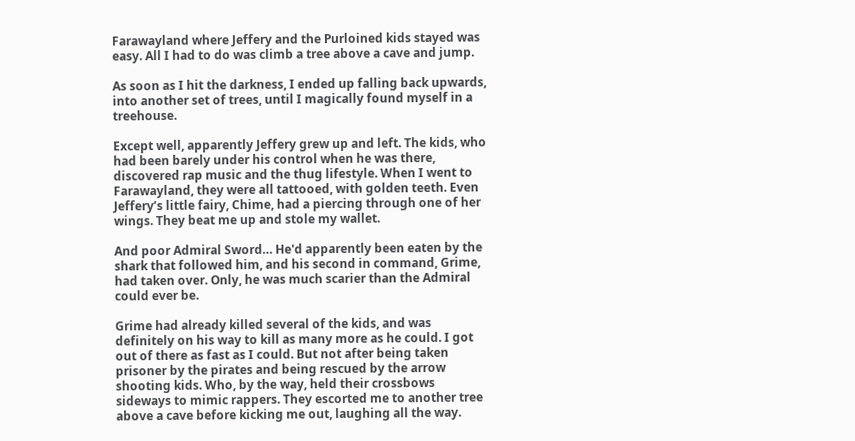Farawayland where Jeffery and the Purloined kids stayed was easy. All I had to do was climb a tree above a cave and jump.

As soon as I hit the darkness, I ended up falling back upwards, into another set of trees, until I magically found myself in a treehouse.

Except well, apparently Jeffery grew up and left. The kids, who had been barely under his control when he was there, discovered rap music and the thug lifestyle. When I went to Farawayland, they were all tattooed, with golden teeth. Even Jeffery’s little fairy, Chime, had a piercing through one of her wings. They beat me up and stole my wallet.

And poor Admiral Sword… He'd apparently been eaten by the shark that followed him, and his second in command, Grime, had taken over. Only, he was much scarier than the Admiral could ever be.

Grime had already killed several of the kids, and was definitely on his way to kill as many more as he could. I got out of there as fast as I could. But not after being taken prisoner by the pirates and being rescued by the arrow shooting kids. Who, by the way, held their crossbows sideways to mimic rappers. They escorted me to another tree above a cave before kicking me out, laughing all the way.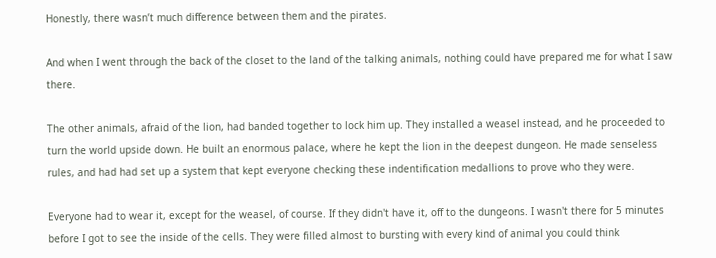Honestly, there wasn’t much difference between them and the pirates.

And when I went through the back of the closet to the land of the talking animals, nothing could have prepared me for what I saw there.

The other animals, afraid of the lion, had banded together to lock him up. They installed a weasel instead, and he proceeded to turn the world upside down. He built an enormous palace, where he kept the lion in the deepest dungeon. He made senseless rules, and had had set up a system that kept everyone checking these indentification medallions to prove who they were.

Everyone had to wear it, except for the weasel, of course. If they didn't have it, off to the dungeons. I wasn't there for 5 minutes before I got to see the inside of the cells. They were filled almost to bursting with every kind of animal you could think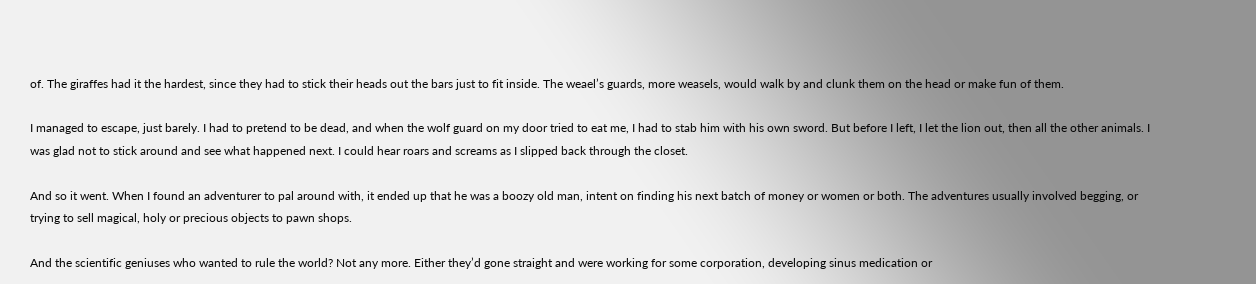of. The giraffes had it the hardest, since they had to stick their heads out the bars just to fit inside. The weael’s guards, more weasels, would walk by and clunk them on the head or make fun of them.

I managed to escape, just barely. I had to pretend to be dead, and when the wolf guard on my door tried to eat me, I had to stab him with his own sword. But before I left, I let the lion out, then all the other animals. I was glad not to stick around and see what happened next. I could hear roars and screams as I slipped back through the closet.

And so it went. When I found an adventurer to pal around with, it ended up that he was a boozy old man, intent on finding his next batch of money or women or both. The adventures usually involved begging, or trying to sell magical, holy or precious objects to pawn shops.

And the scientific geniuses who wanted to rule the world? Not any more. Either they’d gone straight and were working for some corporation, developing sinus medication or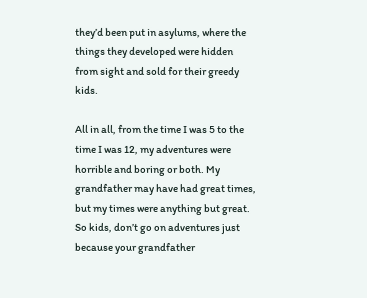they’d been put in asylums, where the things they developed were hidden from sight and sold for their greedy kids.

All in all, from the time I was 5 to the time I was 12, my adventures were horrible and boring or both. My grandfather may have had great times, but my times were anything but great. So kids, don’t go on adventures just because your grandfather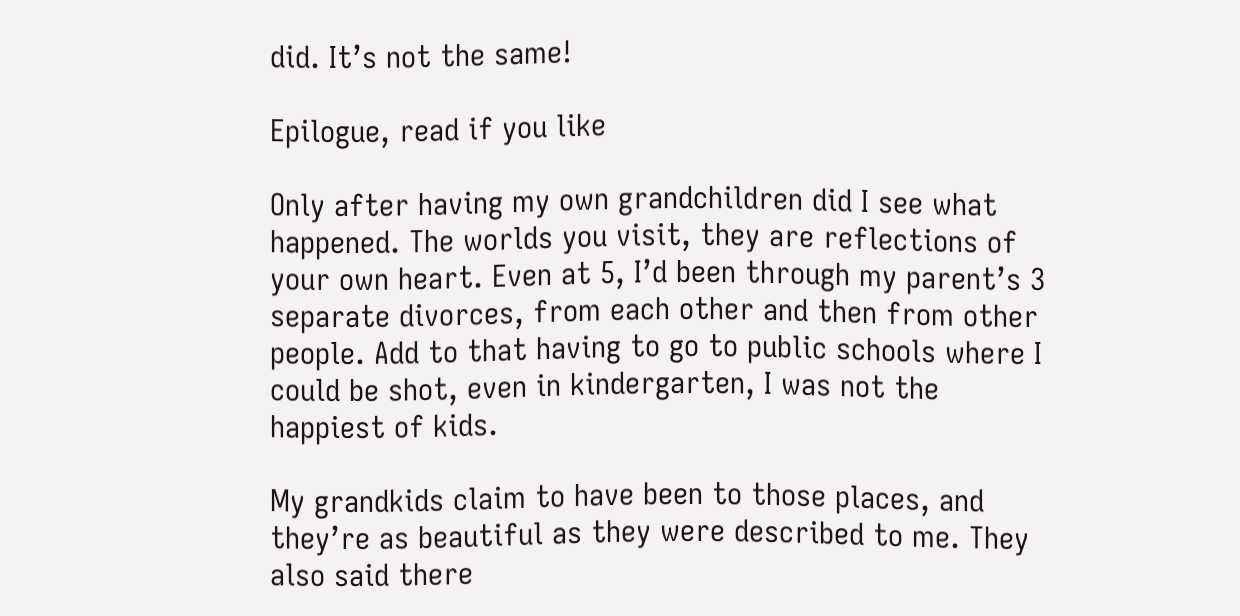did. It’s not the same!

Epilogue, read if you like

Only after having my own grandchildren did I see what happened. The worlds you visit, they are reflections of your own heart. Even at 5, I’d been through my parent’s 3 separate divorces, from each other and then from other people. Add to that having to go to public schools where I could be shot, even in kindergarten, I was not the happiest of kids.

My grandkids claim to have been to those places, and they’re as beautiful as they were described to me. They also said there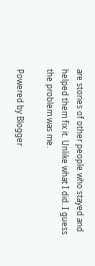are stories of other people who stayed and helped them fix it. Unlike what I did. I guess the problem was me.

Powered by Blogger